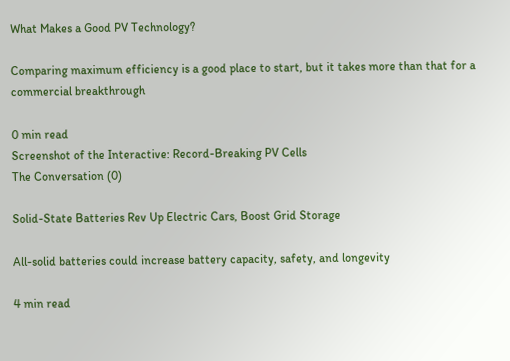What Makes a Good PV Technology?

Comparing maximum efficiency is a good place to start, but it takes more than that for a commercial breakthrough

0 min read
Screenshot of the Interactive: Record-Breaking PV Cells
The Conversation (0)

Solid-State Batteries Rev Up Electric Cars, Boost Grid Storage

All-solid batteries could increase battery capacity, safety, and longevity

4 min read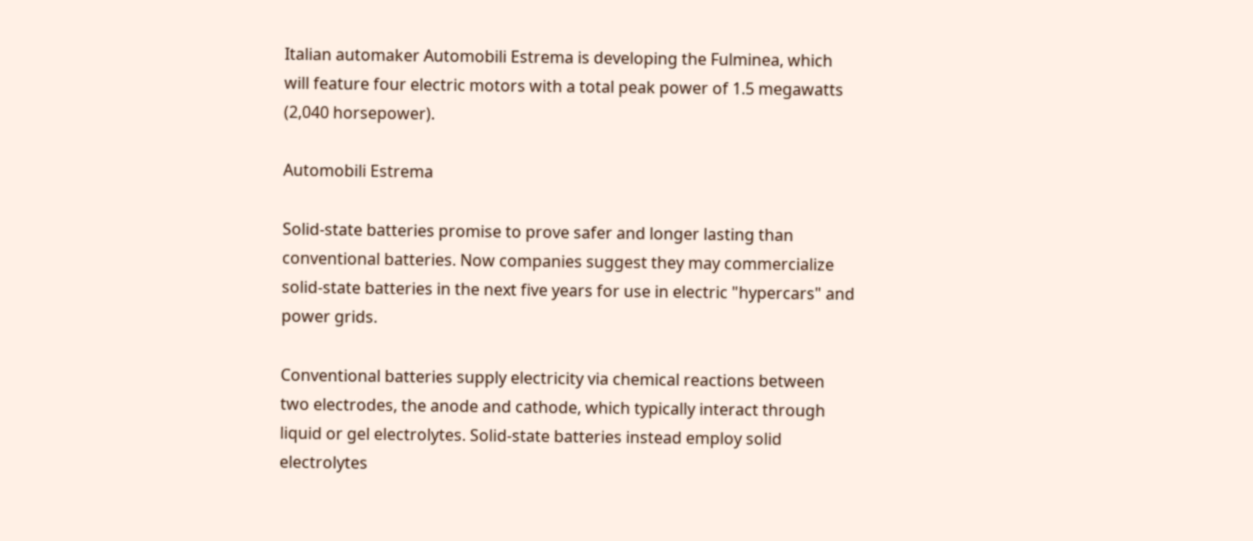Italian automaker Automobili Estrema is developing the Fulminea, which will feature four electric motors with a total peak power of 1.5 megawatts (2,040 horsepower).

Automobili Estrema

Solid-state batteries promise to prove safer and longer lasting than conventional batteries. Now companies suggest they may commercialize solid-state batteries in the next five years for use in electric "hypercars" and power grids.

Conventional batteries supply electricity via chemical reactions between two electrodes, the anode and cathode, which typically interact through liquid or gel electrolytes. Solid-state batteries instead employ solid electrolytes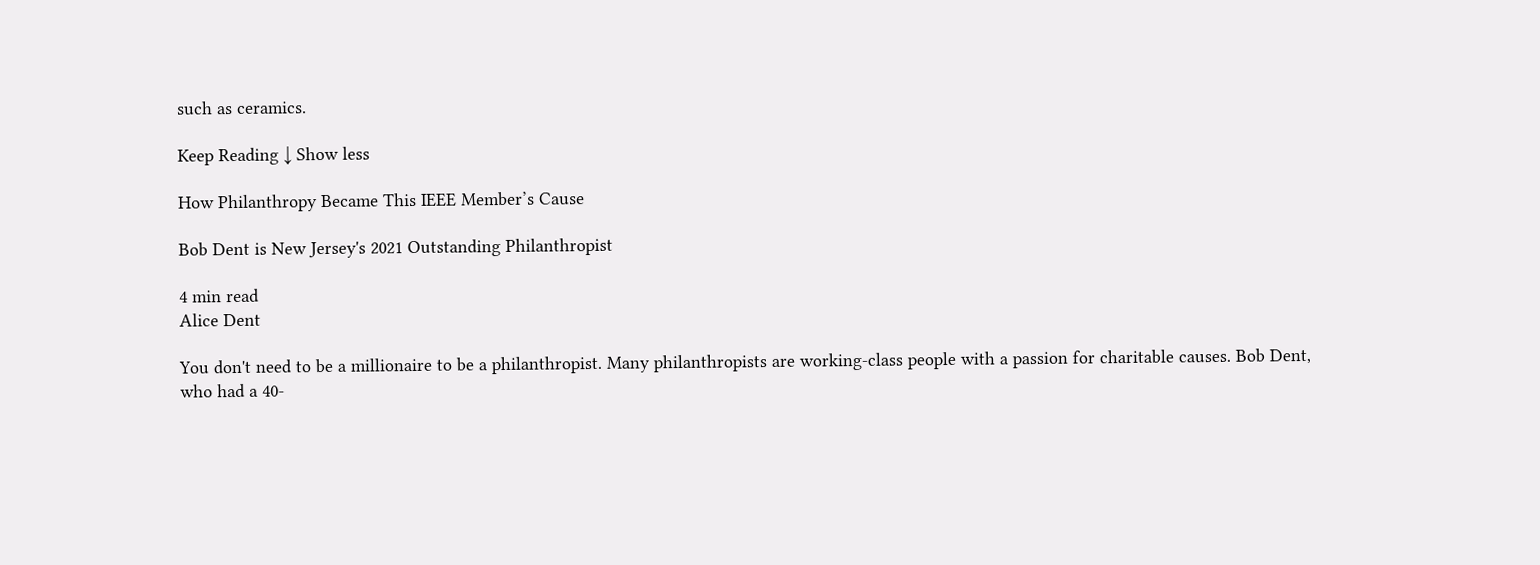such as ceramics.

Keep Reading ↓ Show less

How Philanthropy Became This IEEE Member’s Cause

Bob Dent is New Jersey's 2021 Outstanding Philanthropist

4 min read
Alice Dent

You don't need to be a millionaire to be a philanthropist. Many philanthropists are working-class people with a passion for charitable causes. Bob Dent, who had a 40-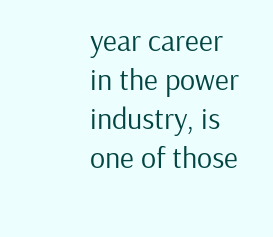year career in the power industry, is one of those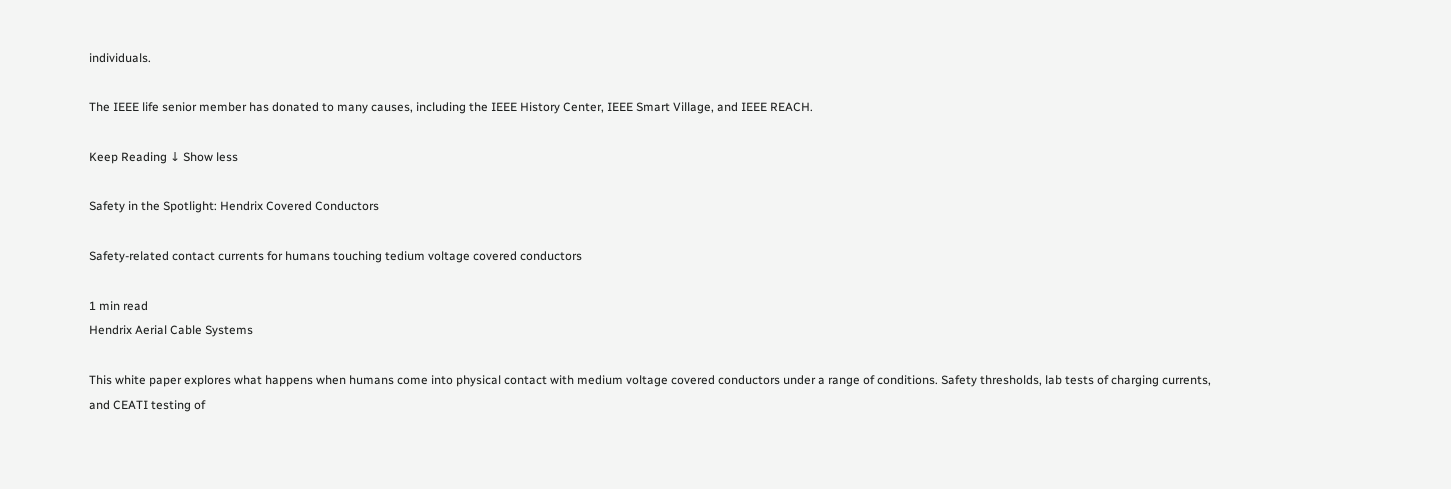individuals.

The IEEE life senior member has donated to many causes, including the IEEE History Center, IEEE Smart Village, and IEEE REACH.

Keep Reading ↓ Show less

Safety in the Spotlight: Hendrix Covered Conductors

Safety-related contact currents for humans touching tedium voltage covered conductors

1 min read
Hendrix Aerial Cable Systems

This white paper explores what happens when humans come into physical contact with medium voltage covered conductors under a range of conditions. Safety thresholds, lab tests of charging currents, and CEATI testing of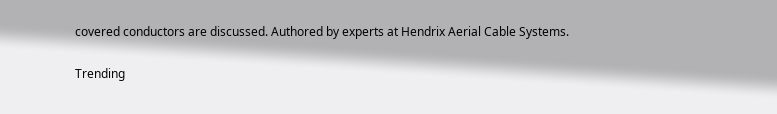covered conductors are discussed. Authored by experts at Hendrix Aerial Cable Systems.

Trending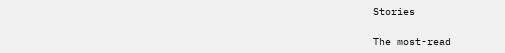Stories

The most-read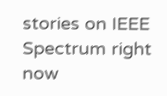stories on IEEE Spectrum right now